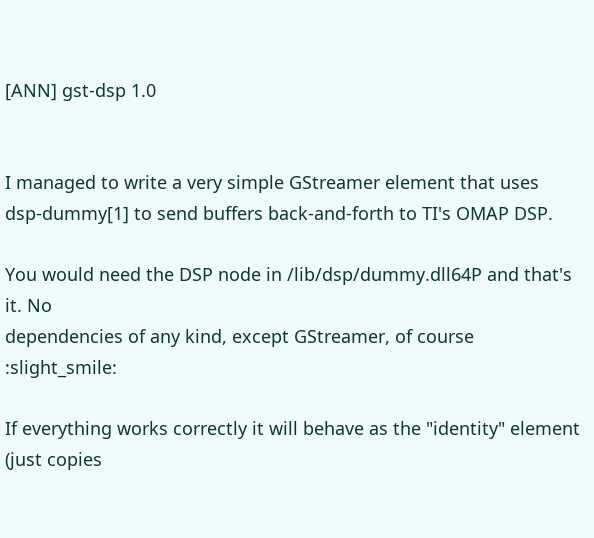[ANN] gst-dsp 1.0


I managed to write a very simple GStreamer element that uses
dsp-dummy[1] to send buffers back-and-forth to TI's OMAP DSP.

You would need the DSP node in /lib/dsp/dummy.dll64P and that's it. No
dependencies of any kind, except GStreamer, of course :slight_smile:

If everything works correctly it will behave as the "identity" element
(just copies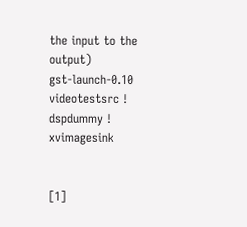the input to the output)
gst-launch-0.10 videotestsrc ! dspdummy ! xvimagesink


[1]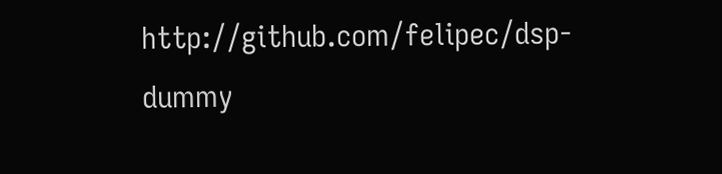http://github.com/felipec/dsp-dummy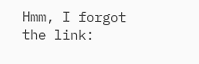Hmm, I forgot the link: